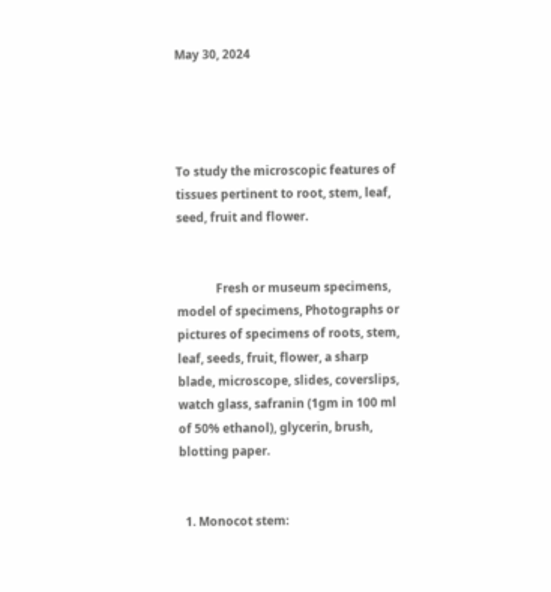May 30, 2024




To study the microscopic features of tissues pertinent to root, stem, leaf, seed, fruit and flower.


             Fresh or museum specimens, model of specimens, Photographs or pictures of specimens of roots, stem, leaf, seeds, fruit, flower, a sharp blade, microscope, slides, coverslips, watch glass, safranin (1gm in 100 ml of 50% ethanol), glycerin, brush, blotting paper.


  1. Monocot stem: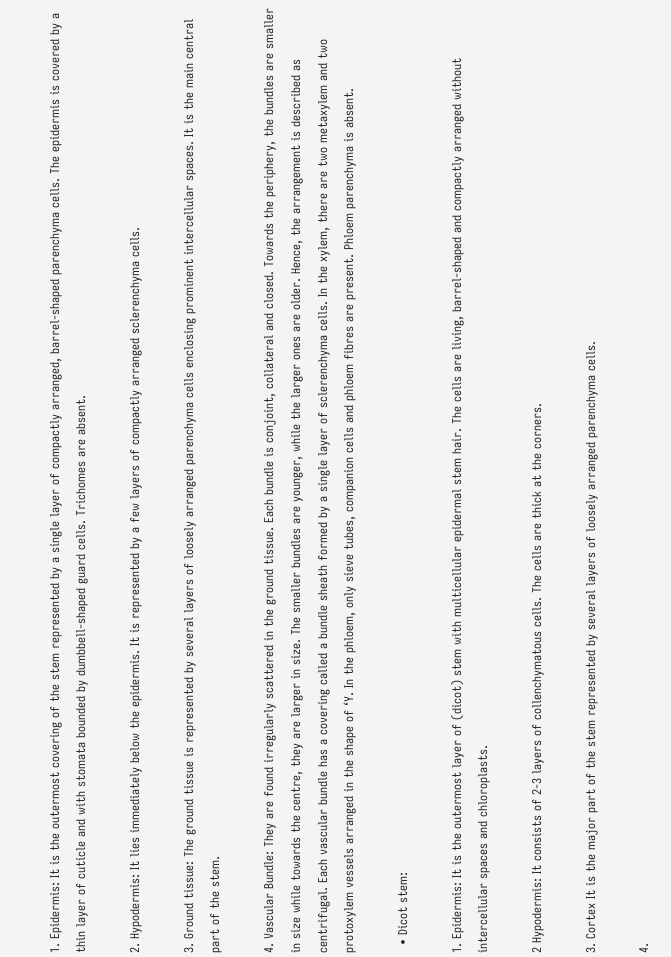1. Epidermis: It is the outermost covering of the stem represented by a single layer of compactly arranged, barrel-shaped parenchyma cells. The epidermis is covered by a thin layer of cuticle and with stomata bounded by dumbbell-shaped guard cells. Trichomes are absent.

2. Hypodermis: It lies immediately below the epidermis. It is represented by a few layers of compactly arranged sclerenchyma cells.

3. Ground tissue: The ground tissue is represented by several layers of loosely arranged parenchyma cells enclosing prominent intercellular spaces. It is the main central part of the stem.

4. Vascular Bundle: They are found irregularly scattered in the ground tissue. Each bundle is conjoint, collateral and closed. Towards the periphery, the bundles are smaller in size while towards the centre, they are larger in size. The smaller bundles are younger, while the larger ones are older. Hence, the arrangement is described as centrifugal. Each vascular bundle has a covering called a bundle sheath formed by a single layer of sclerenchyma cells. In the xylem, there are two metaxylem and two protoxylem vessels arranged in the shape of ‘Y. In the phloem, only sieve tubes, companion cells and phloem fibres are present. Phloem parenchyma is absent.

  • Dicot stem:

1. Epidermis: It is the outermost layer of (dicot) stem with multicellular epidermal stem hair. The cells are living, barrel-shaped and compactly arranged without intercellular spaces and chloroplasts.

2 Hypodermis: It consists of 2-3 layers of collenchymatous cells. The cells are thick at the corners.

3. Cortex It is the major part of the stem represented by several layers of loosely arranged parenchyma cells.

4.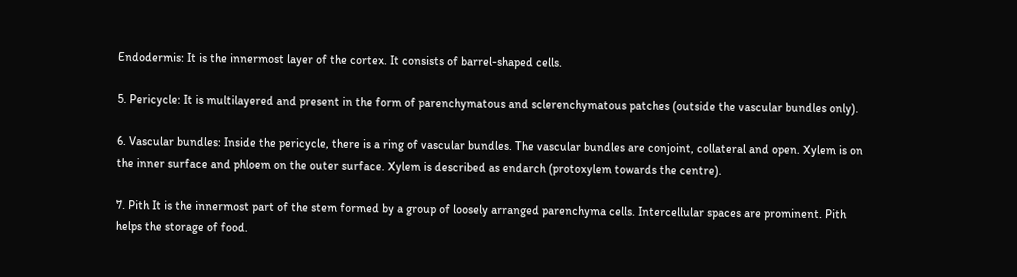Endodermis: It is the innermost layer of the cortex. It consists of barrel-shaped cells.

5. Pericycle: It is multilayered and present in the form of parenchymatous and sclerenchymatous patches (outside the vascular bundles only).

6. Vascular bundles: Inside the pericycle, there is a ring of vascular bundles. The vascular bundles are conjoint, collateral and open. Xylem is on the inner surface and phloem on the outer surface. Xylem is described as endarch (protoxylem towards the centre).

7. Pith It is the innermost part of the stem formed by a group of loosely arranged parenchyma cells. Intercellular spaces are prominent. Pith helps the storage of food.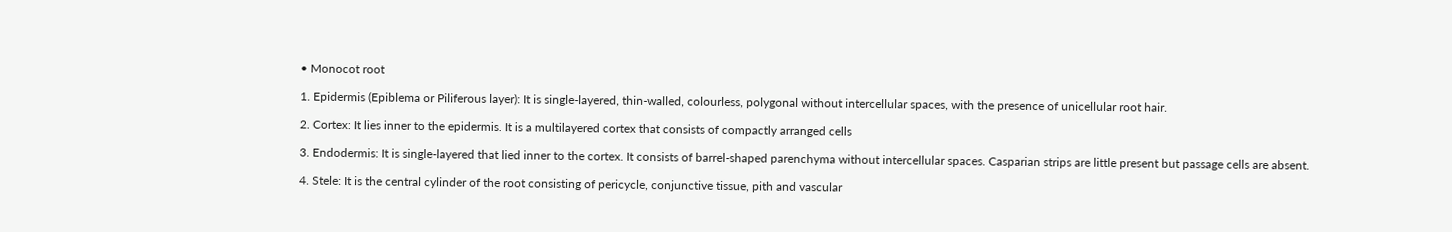• Monocot root

1. Epidermis (Epiblema or Piliferous layer): It is single-layered, thin-walled, colourless, polygonal without intercellular spaces, with the presence of unicellular root hair.

2. Cortex: It lies inner to the epidermis. It is a multilayered cortex that consists of compactly arranged cells

3. Endodermis: It is single-layered that lied inner to the cortex. It consists of barrel-shaped parenchyma without intercellular spaces. Casparian strips are little present but passage cells are absent.

4. Stele: It is the central cylinder of the root consisting of pericycle, conjunctive tissue, pith and vascular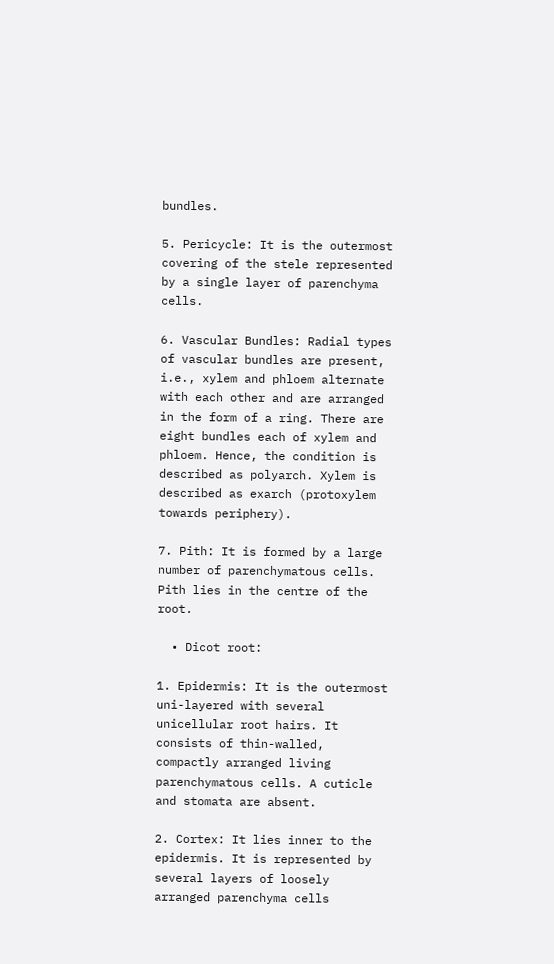bundles.

5. Pericycle: It is the outermost covering of the stele represented by a single layer of parenchyma cells.

6. Vascular Bundles: Radial types of vascular bundles are present, i.e., xylem and phloem alternate with each other and are arranged in the form of a ring. There are eight bundles each of xylem and phloem. Hence, the condition is described as polyarch. Xylem is described as exarch (protoxylem towards periphery).

7. Pith: It is formed by a large number of parenchymatous cells. Pith lies in the centre of the root.

  • Dicot root:

1. Epidermis: It is the outermost uni-layered with several unicellular root hairs. It consists of thin-walled, compactly arranged living parenchymatous cells. A cuticle and stomata are absent.

2. Cortex: It lies inner to the epidermis. It is represented by several layers of loosely arranged parenchyma cells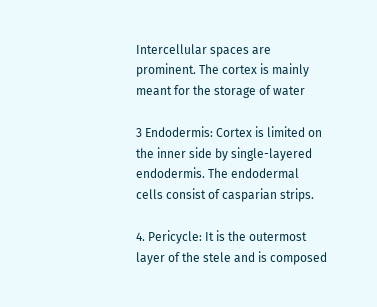Intercellular spaces are prominent. The cortex is mainly meant for the storage of water

3 Endodermis: Cortex is limited on the inner side by single-layered endodermis. The endodermal cells consist of casparian strips.

4. Pericycle: It is the outermost layer of the stele and is composed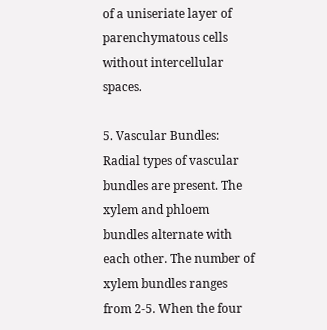of a uniseriate layer of parenchymatous cells without intercellular spaces.

5. Vascular Bundles: Radial types of vascular bundles are present. The xylem and phloem bundles alternate with each other. The number of xylem bundles ranges from 2-5. When the four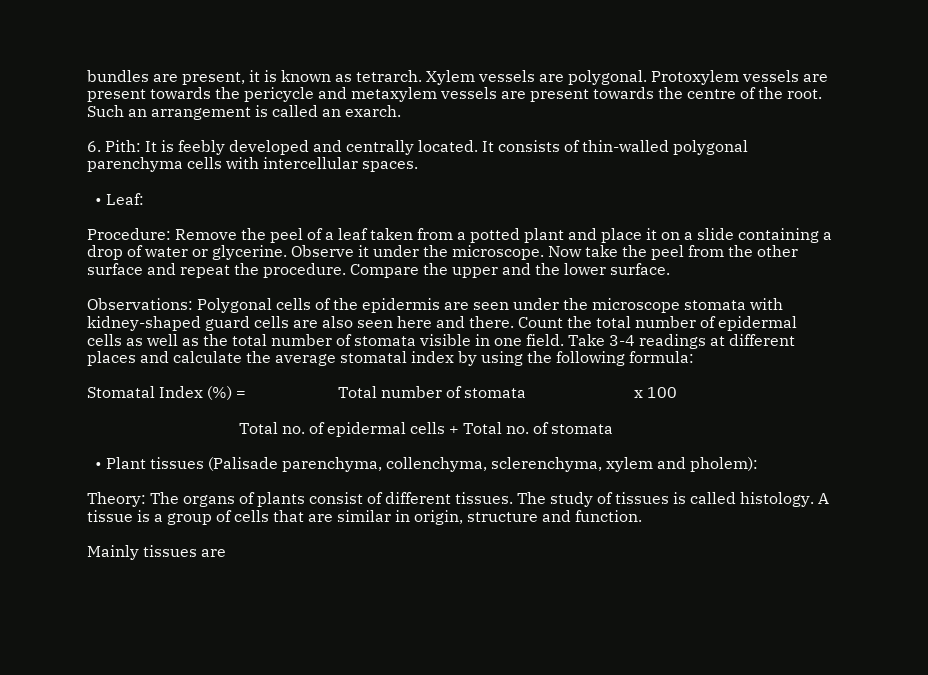bundles are present, it is known as tetrarch. Xylem vessels are polygonal. Protoxylem vessels are present towards the pericycle and metaxylem vessels are present towards the centre of the root. Such an arrangement is called an exarch.

6. Pith: It is feebly developed and centrally located. It consists of thin-walled polygonal parenchyma cells with intercellular spaces.

  • Leaf:

Procedure: Remove the peel of a leaf taken from a potted plant and place it on a slide containing a drop of water or glycerine. Observe it under the microscope. Now take the peel from the other surface and repeat the procedure. Compare the upper and the lower surface.

Observations: Polygonal cells of the epidermis are seen under the microscope stomata with kidney-shaped guard cells are also seen here and there. Count the total number of epidermal cells as well as the total number of stomata visible in one field. Take 3-4 readings at different places and calculate the average stomatal index by using the following formula:

Stomatal Index (%) =                       Total number of stomata                           x 100

                                      Total no. of epidermal cells + Total no. of stomata

  • Plant tissues (Palisade parenchyma, collenchyma, sclerenchyma, xylem and pholem):

Theory: The organs of plants consist of different tissues. The study of tissues is called histology. A tissue is a group of cells that are similar in origin, structure and function.

Mainly tissues are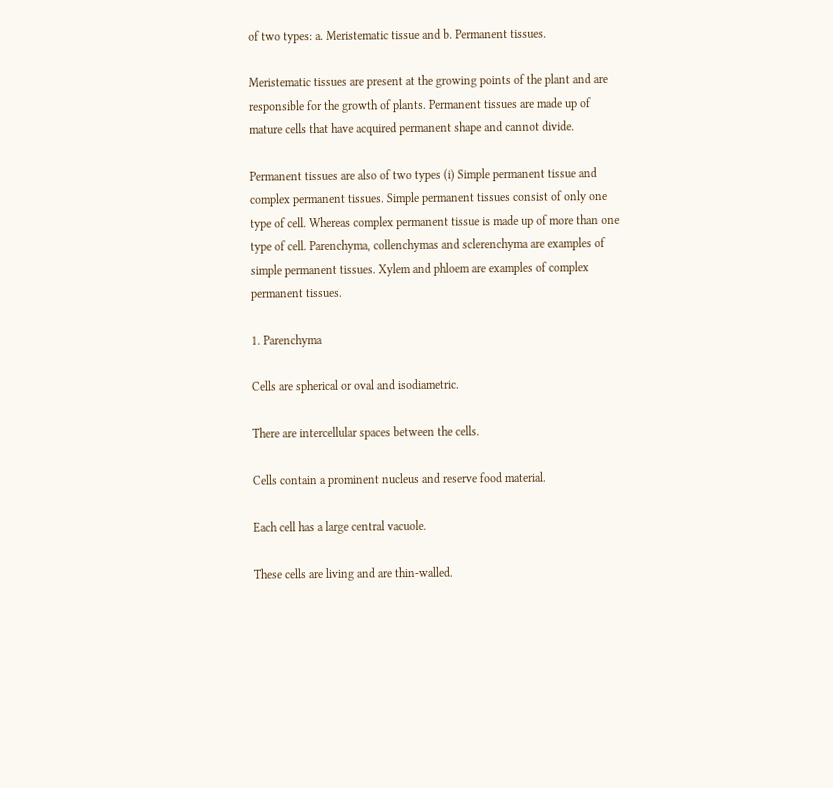of two types: a. Meristematic tissue and b. Permanent tissues.

Meristematic tissues are present at the growing points of the plant and are responsible for the growth of plants. Permanent tissues are made up of mature cells that have acquired permanent shape and cannot divide.

Permanent tissues are also of two types (i) Simple permanent tissue and complex permanent tissues. Simple permanent tissues consist of only one type of cell. Whereas complex permanent tissue is made up of more than one type of cell. Parenchyma, collenchymas and sclerenchyma are examples of simple permanent tissues. Xylem and phloem are examples of complex permanent tissues.

1. Parenchyma

Cells are spherical or oval and isodiametric.

There are intercellular spaces between the cells.

Cells contain a prominent nucleus and reserve food material.

Each cell has a large central vacuole.

These cells are living and are thin-walled.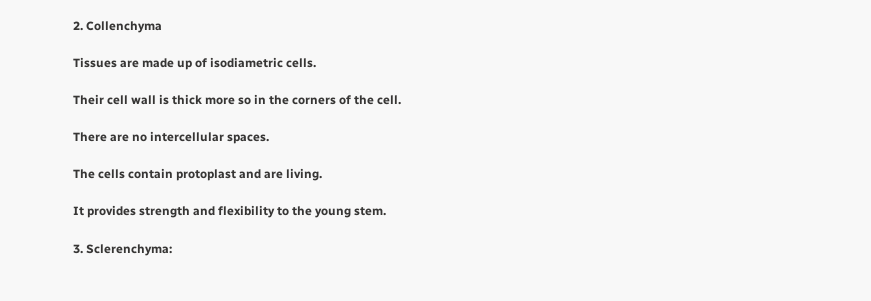2. Collenchyma

Tissues are made up of isodiametric cells.

Their cell wall is thick more so in the corners of the cell.

There are no intercellular spaces.

The cells contain protoplast and are living.

It provides strength and flexibility to the young stem.

3. Sclerenchyma: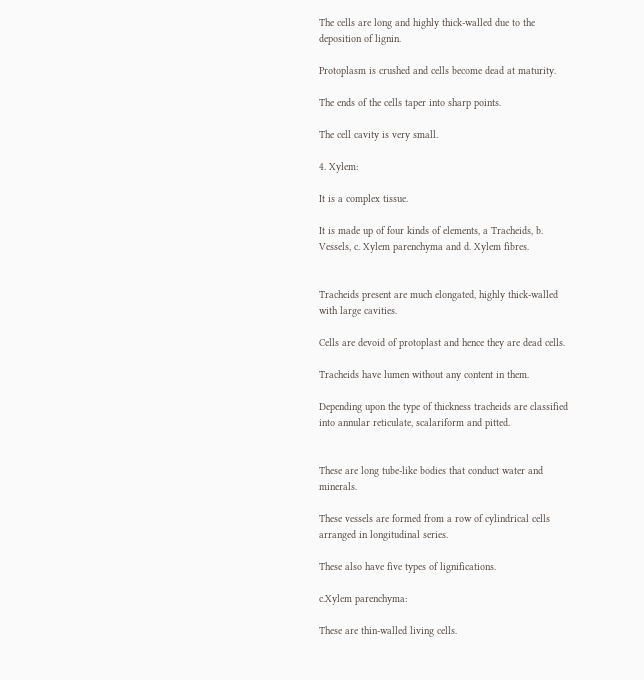The cells are long and highly thick-walled due to the deposition of lignin.

Protoplasm is crushed and cells become dead at maturity.

The ends of the cells taper into sharp points.

The cell cavity is very small.

4. Xylem:

It is a complex tissue.

It is made up of four kinds of elements, a Tracheids, b. Vessels, c. Xylem parenchyma and d. Xylem fibres.


Tracheids present are much elongated, highly thick-walled with large cavities.

Cells are devoid of protoplast and hence they are dead cells.

Tracheids have lumen without any content in them.

Depending upon the type of thickness tracheids are classified into annular reticulate, scalariform and pitted.


These are long tube-like bodies that conduct water and minerals.

These vessels are formed from a row of cylindrical cells arranged in longitudinal series.

These also have five types of lignifications.

c.Xylem parenchyma:

These are thin-walled living cells.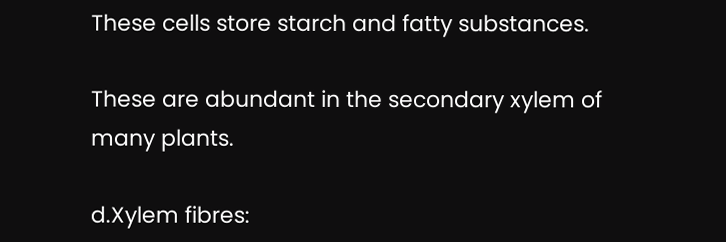These cells store starch and fatty substances.

These are abundant in the secondary xylem of many plants.

d.Xylem fibres: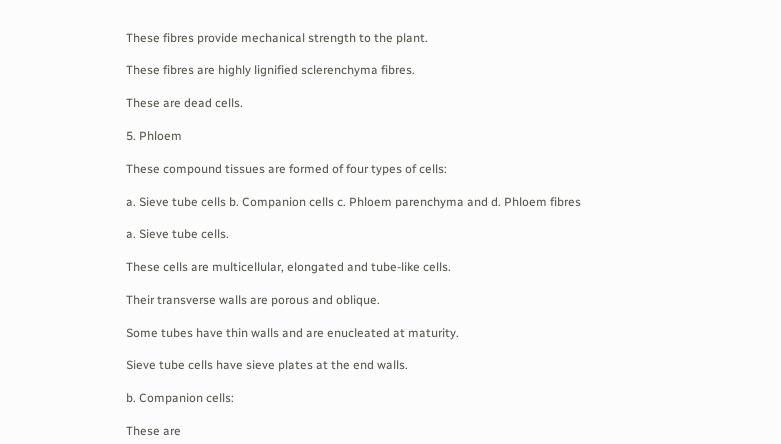These fibres provide mechanical strength to the plant.

These fibres are highly lignified sclerenchyma fibres.

These are dead cells.

5. Phloem

These compound tissues are formed of four types of cells:

a. Sieve tube cells b. Companion cells c. Phloem parenchyma and d. Phloem fibres

a. Sieve tube cells.

These cells are multicellular, elongated and tube-like cells.

Their transverse walls are porous and oblique.

Some tubes have thin walls and are enucleated at maturity.

Sieve tube cells have sieve plates at the end walls.

b. Companion cells:

These are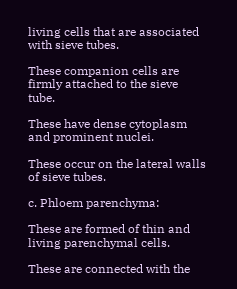living cells that are associated with sieve tubes.

These companion cells are firmly attached to the sieve tube.

These have dense cytoplasm and prominent nuclei.

These occur on the lateral walls of sieve tubes.

c. Phloem parenchyma:

These are formed of thin and living parenchymal cells.

These are connected with the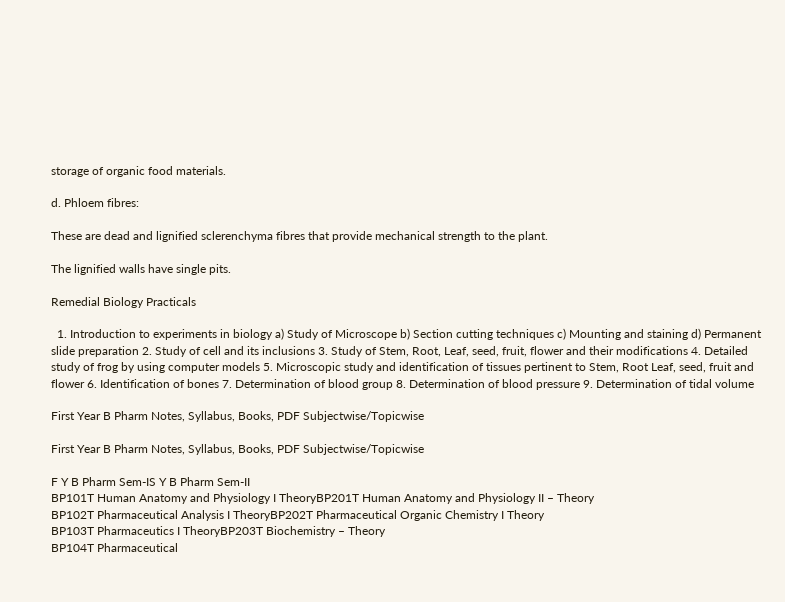storage of organic food materials.

d. Phloem fibres:

These are dead and lignified sclerenchyma fibres that provide mechanical strength to the plant.

The lignified walls have single pits.

Remedial Biology Practicals

  1. Introduction to experiments in biology a) Study of Microscope b) Section cutting techniques c) Mounting and staining d) Permanent slide preparation 2. Study of cell and its inclusions 3. Study of Stem, Root, Leaf, seed, fruit, flower and their modifications 4. Detailed study of frog by using computer models 5. Microscopic study and identification of tissues pertinent to Stem, Root Leaf, seed, fruit and flower 6. Identification of bones 7. Determination of blood group 8. Determination of blood pressure 9. Determination of tidal volume

First Year B Pharm Notes, Syllabus, Books, PDF Subjectwise/Topicwise

First Year B Pharm Notes, Syllabus, Books, PDF Subjectwise/Topicwise

F Y B Pharm Sem-IS Y B Pharm Sem-II
BP101T Human Anatomy and Physiology I TheoryBP201T Human Anatomy and Physiology II – Theory
BP102T Pharmaceutical Analysis I TheoryBP202T Pharmaceutical Organic Chemistry I Theory
BP103T Pharmaceutics I TheoryBP203T Biochemistry – Theory
BP104T Pharmaceutical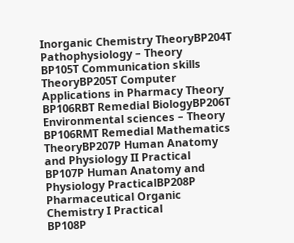Inorganic Chemistry TheoryBP204T Pathophysiology – Theory
BP105T Communication skills TheoryBP205T Computer Applications in Pharmacy Theory
BP106RBT Remedial BiologyBP206T Environmental sciences – Theory
BP106RMT Remedial Mathematics TheoryBP207P Human Anatomy and Physiology II Practical
BP107P Human Anatomy and Physiology PracticalBP208P Pharmaceutical Organic Chemistry I Practical
BP108P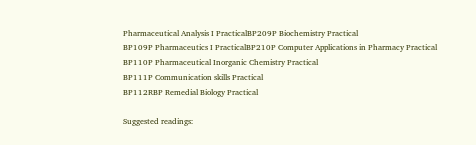Pharmaceutical Analysis I PracticalBP209P Biochemistry Practical
BP109P Pharmaceutics I PracticalBP210P Computer Applications in Pharmacy Practical
BP110P Pharmaceutical Inorganic Chemistry Practical
BP111P Communication skills Practical
BP112RBP Remedial Biology Practical

Suggested readings: